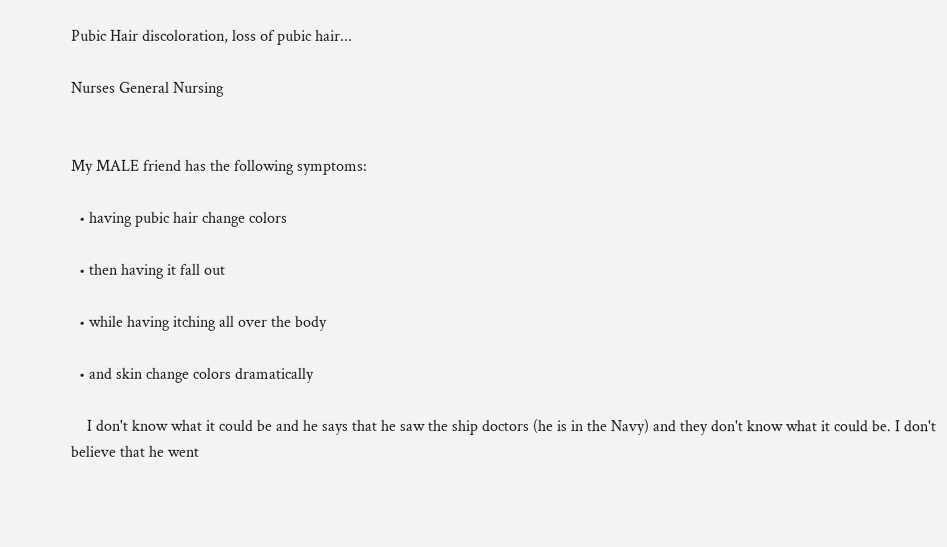Pubic Hair discoloration, loss of pubic hair...

Nurses General Nursing


My MALE friend has the following symptoms:

  • having pubic hair change colors

  • then having it fall out

  • while having itching all over the body

  • and skin change colors dramatically

    I don't know what it could be and he says that he saw the ship doctors (he is in the Navy) and they don't know what it could be. I don't believe that he went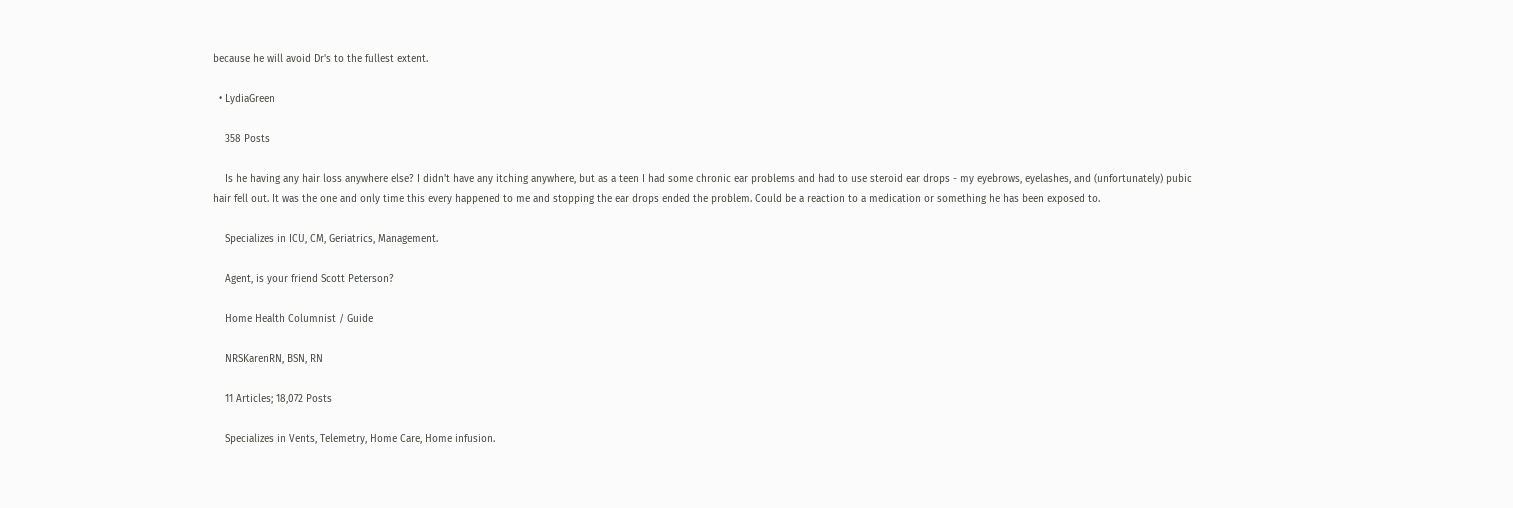because he will avoid Dr's to the fullest extent.

  • LydiaGreen

    358 Posts

    Is he having any hair loss anywhere else? I didn't have any itching anywhere, but as a teen I had some chronic ear problems and had to use steroid ear drops - my eyebrows, eyelashes, and (unfortunately) pubic hair fell out. It was the one and only time this every happened to me and stopping the ear drops ended the problem. Could be a reaction to a medication or something he has been exposed to.

    Specializes in ICU, CM, Geriatrics, Management.

    Agent, is your friend Scott Peterson?

    Home Health Columnist / Guide

    NRSKarenRN, BSN, RN

    11 Articles; 18,072 Posts

    Specializes in Vents, Telemetry, Home Care, Home infusion.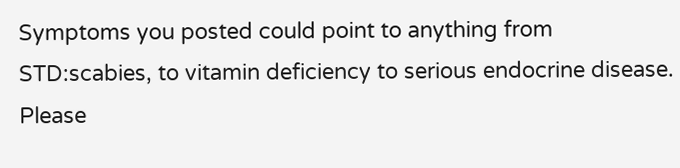Symptoms you posted could point to anything from STD:scabies, to vitamin deficiency to serious endocrine disease. Please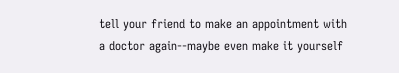tell your friend to make an appointment with a doctor again--maybe even make it yourself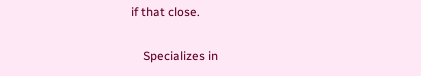if that close.

    Specializes in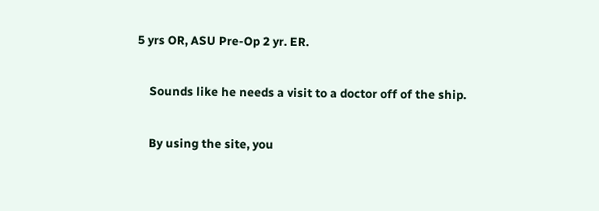5 yrs OR, ASU Pre-Op 2 yr. ER.

    Sounds like he needs a visit to a doctor off of the ship.

    By using the site, you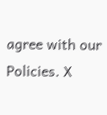agree with our Policies. X